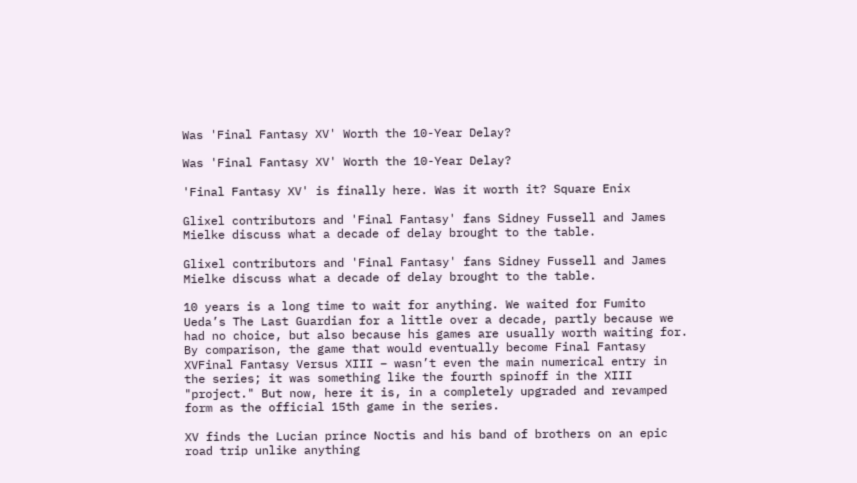Was 'Final Fantasy XV' Worth the 10-Year Delay?

Was 'Final Fantasy XV' Worth the 10-Year Delay?

'Final Fantasy XV' is finally here. Was it worth it? Square Enix

Glixel contributors and 'Final Fantasy' fans Sidney Fussell and James Mielke discuss what a decade of delay brought to the table.

Glixel contributors and 'Final Fantasy' fans Sidney Fussell and James Mielke discuss what a decade of delay brought to the table.

10 years is a long time to wait for anything. We waited for Fumito Ueda’s The Last Guardian for a little over a decade, partly because we had no choice, but also because his games are usually worth waiting for. By comparison, the game that would eventually become Final Fantasy XVFinal Fantasy Versus XIII – wasn’t even the main numerical entry in the series; it was something like the fourth spinoff in the XIII "project." But now, here it is, in a completely upgraded and revamped form as the official 15th game in the series.

XV finds the Lucian prince Noctis and his band of brothers on an epic road trip unlike anything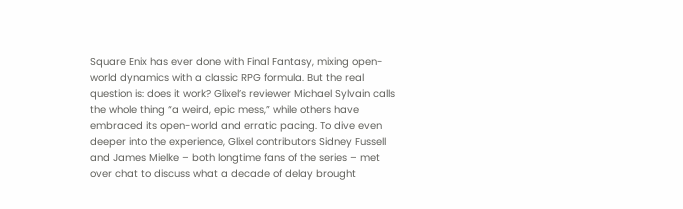Square Enix has ever done with Final Fantasy, mixing open-world dynamics with a classic RPG formula. But the real question is: does it work? Glixel’s reviewer Michael Sylvain calls the whole thing “a weird, epic mess,” while others have embraced its open-world and erratic pacing. To dive even deeper into the experience, Glixel contributors Sidney Fussell and James Mielke – both longtime fans of the series – met over chat to discuss what a decade of delay brought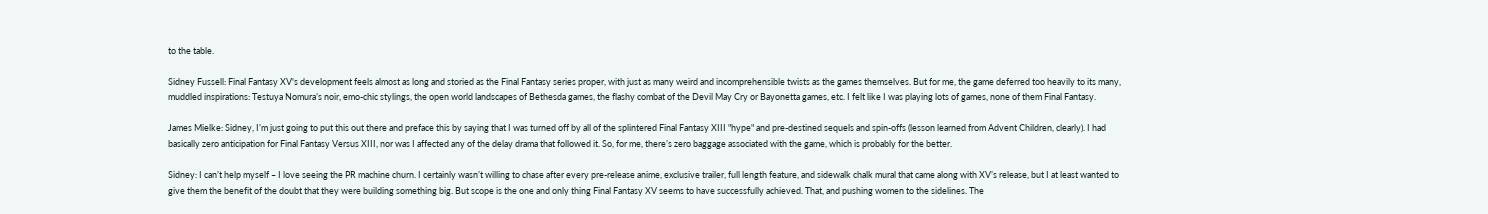to the table.

Sidney Fussell: Final Fantasy XV's development feels almost as long and storied as the Final Fantasy series proper, with just as many weird and incomprehensible twists as the games themselves. But for me, the game deferred too heavily to its many, muddled inspirations: Testuya Nomura’s noir, emo-chic stylings, the open world landscapes of Bethesda games, the flashy combat of the Devil May Cry or Bayonetta games, etc. I felt like I was playing lots of games, none of them Final Fantasy.

James Mielke: Sidney, I’m just going to put this out there and preface this by saying that I was turned off by all of the splintered Final Fantasy XIII "hype" and pre-destined sequels and spin-offs (lesson learned from Advent Children, clearly). I had basically zero anticipation for Final Fantasy Versus XIII, nor was I affected any of the delay drama that followed it. So, for me, there’s zero baggage associated with the game, which is probably for the better.

Sidney: I can’t help myself – I love seeing the PR machine churn. I certainly wasn’t willing to chase after every pre-release anime, exclusive trailer, full length feature, and sidewalk chalk mural that came along with XV’s release, but I at least wanted to give them the benefit of the doubt that they were building something big. But scope is the one and only thing Final Fantasy XV seems to have successfully achieved. That, and pushing women to the sidelines. The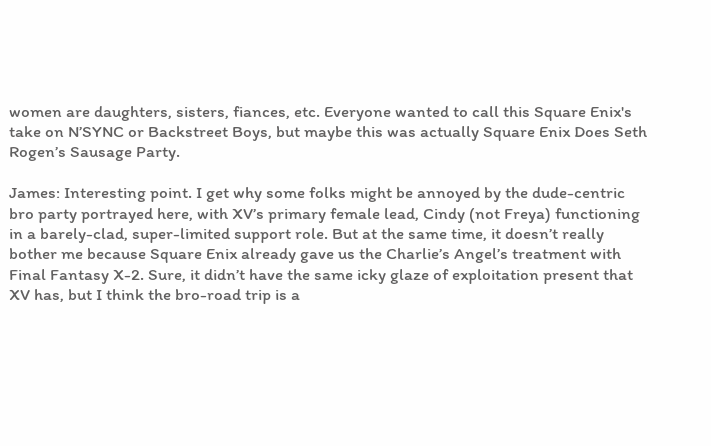women are daughters, sisters, fiances, etc. Everyone wanted to call this Square Enix's take on N’SYNC or Backstreet Boys, but maybe this was actually Square Enix Does Seth Rogen’s Sausage Party.

James: Interesting point. I get why some folks might be annoyed by the dude-centric bro party portrayed here, with XV’s primary female lead, Cindy (not Freya) functioning in a barely-clad, super-limited support role. But at the same time, it doesn’t really bother me because Square Enix already gave us the Charlie’s Angel’s treatment with Final Fantasy X-2. Sure, it didn’t have the same icky glaze of exploitation present that XV has, but I think the bro-road trip is a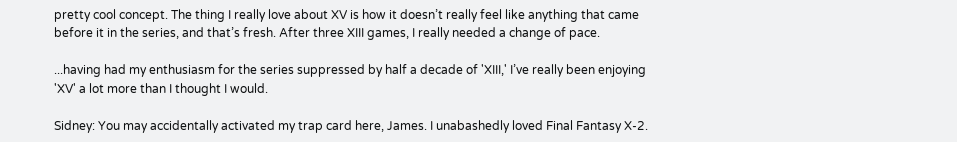pretty cool concept. The thing I really love about XV is how it doesn’t really feel like anything that came before it in the series, and that’s fresh. After three XIII games, I really needed a change of pace.

...having had my enthusiasm for the series suppressed by half a decade of 'XIII,' I’ve really been enjoying 'XV' a lot more than I thought I would.

Sidney: You may accidentally activated my trap card here, James. I unabashedly loved Final Fantasy X-2.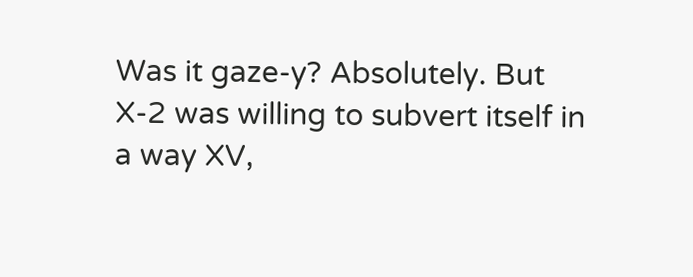Was it gaze-y? Absolutely. But X-2 was willing to subvert itself in a way XV,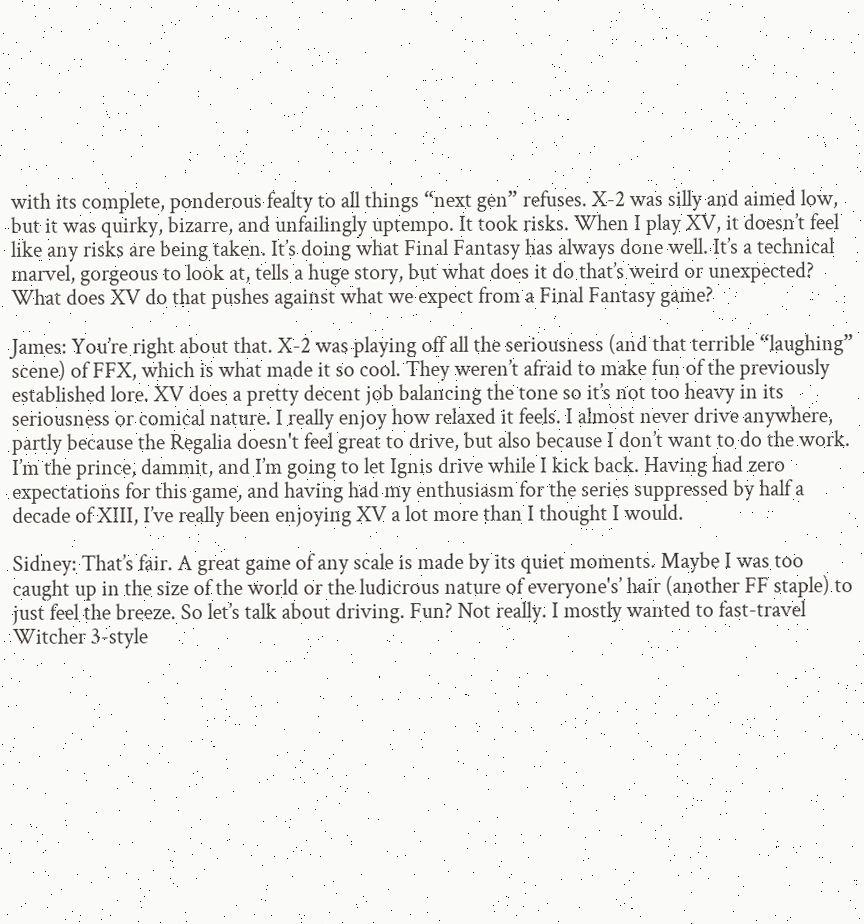with its complete, ponderous fealty to all things “next gen” refuses. X-2 was silly and aimed low, but it was quirky, bizarre, and unfailingly uptempo. It took risks. When I play XV, it doesn’t feel like any risks are being taken. It’s doing what Final Fantasy has always done well. It’s a technical marvel, gorgeous to look at, tells a huge story, but what does it do that’s weird or unexpected? What does XV do that pushes against what we expect from a Final Fantasy game?

James: You’re right about that. X-2 was playing off all the seriousness (and that terrible “laughing” scene) of FFX, which is what made it so cool. They weren’t afraid to make fun of the previously established lore. XV does a pretty decent job balancing the tone so it’s not too heavy in its seriousness or comical nature. I really enjoy how relaxed it feels. I almost never drive anywhere, partly because the Regalia doesn't feel great to drive, but also because I don’t want to do the work. I’m the prince, dammit, and I’m going to let Ignis drive while I kick back. Having had zero expectations for this game, and having had my enthusiasm for the series suppressed by half a decade of XIII, I’ve really been enjoying XV a lot more than I thought I would.

Sidney: That’s fair. A great game of any scale is made by its quiet moments. Maybe I was too caught up in the size of the world or the ludicrous nature of everyone's’ hair (another FF staple) to just feel the breeze. So let’s talk about driving. Fun? Not really. I mostly wanted to fast-travel Witcher 3-style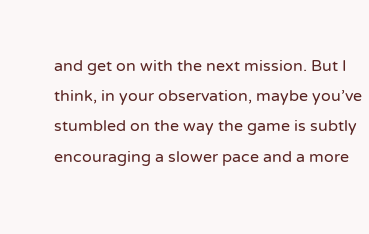and get on with the next mission. But I think, in your observation, maybe you’ve stumbled on the way the game is subtly encouraging a slower pace and a more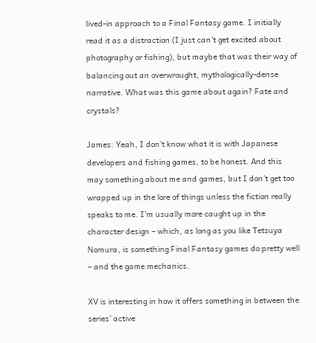lived-in approach to a Final Fantasy game. I initially read it as a distraction (I just can’t get excited about photography or fishing), but maybe that was their way of balancing out an overwrought, mythologically-dense narrative. What was this game about again? Fate and crystals?

James: Yeah, I don’t know what it is with Japanese developers and fishing games, to be honest. And this may something about me and games, but I don’t get too wrapped up in the lore of things unless the fiction really speaks to me. I’m usually more caught up in the character design – which, as long as you like Tetsuya Nomura, is something Final Fantasy games do pretty well – and the game mechanics.

XV is interesting in how it offers something in between the series’ active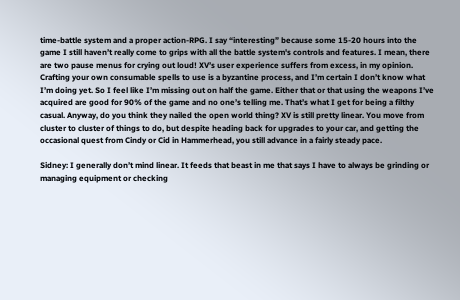time-battle system and a proper action-RPG. I say “interesting” because some 15-20 hours into the game I still haven’t really come to grips with all the battle system's controls and features. I mean, there are two pause menus for crying out loud! XV’s user experience suffers from excess, in my opinion. Crafting your own consumable spells to use is a byzantine process, and I’m certain I don’t know what I’m doing yet. So I feel like I’m missing out on half the game. Either that or that using the weapons I’ve acquired are good for 90% of the game and no one’s telling me. That’s what I get for being a filthy casual. Anyway, do you think they nailed the open world thing? XV is still pretty linear. You move from cluster to cluster of things to do, but despite heading back for upgrades to your car, and getting the occasional quest from Cindy or Cid in Hammerhead, you still advance in a fairly steady pace.

Sidney: I generally don’t mind linear. It feeds that beast in me that says I have to always be grinding or managing equipment or checking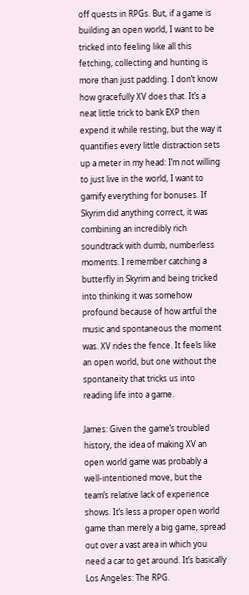off quests in RPGs. But, if a game is building an open world, I want to be tricked into feeling like all this fetching, collecting and hunting is more than just padding. I don’t know how gracefully XV does that. It’s a neat little trick to bank EXP then expend it while resting, but the way it quantifies every little distraction sets up a meter in my head: I’m not willing to just live in the world, I want to gamify everything for bonuses. If Skyrim did anything correct, it was combining an incredibly rich soundtrack with dumb, numberless moments. I remember catching a butterfly in Skyrim and being tricked into thinking it was somehow profound because of how artful the music and spontaneous the moment was. XV rides the fence. It feels like an open world, but one without the spontaneity that tricks us into reading life into a game.

James: Given the game’s troubled history, the idea of making XV an open world game was probably a well-intentioned move, but the team’s relative lack of experience shows. It’s less a proper open world game than merely a big game, spread out over a vast area in which you need a car to get around. It’s basically Los Angeles: The RPG.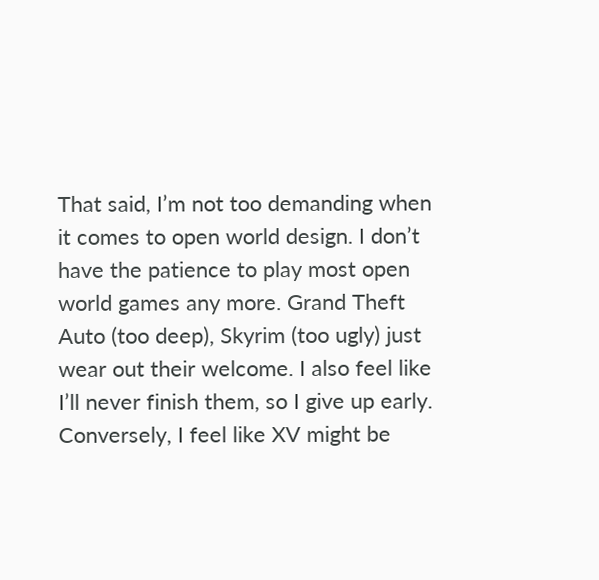That said, I’m not too demanding when it comes to open world design. I don’t have the patience to play most open world games any more. Grand Theft Auto (too deep), Skyrim (too ugly) just wear out their welcome. I also feel like I’ll never finish them, so I give up early. Conversely, I feel like XV might be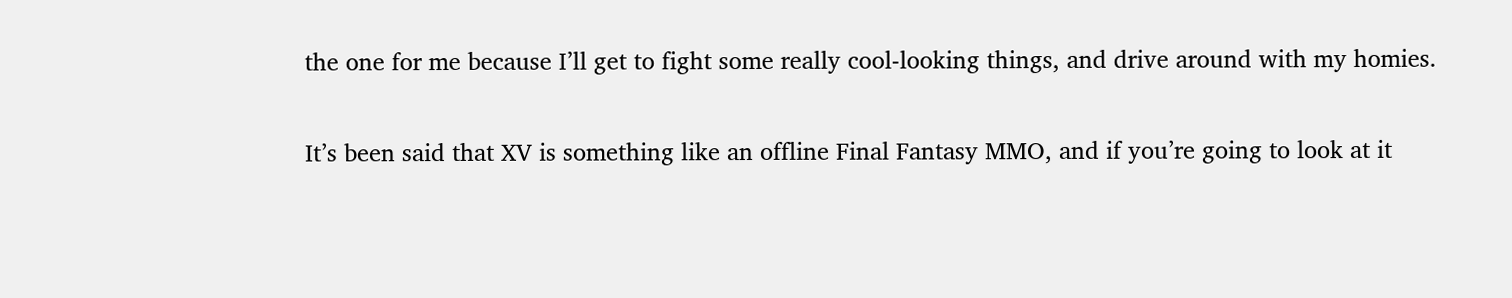the one for me because I’ll get to fight some really cool-looking things, and drive around with my homies.

It’s been said that XV is something like an offline Final Fantasy MMO, and if you’re going to look at it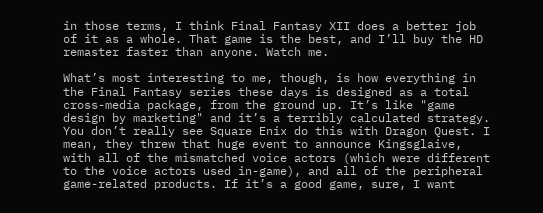in those terms, I think Final Fantasy XII does a better job of it as a whole. That game is the best, and I’ll buy the HD remaster faster than anyone. Watch me.

What’s most interesting to me, though, is how everything in the Final Fantasy series these days is designed as a total cross-media package, from the ground up. It’s like "game design by marketing" and it’s a terribly calculated strategy. You don’t really see Square Enix do this with Dragon Quest. I mean, they threw that huge event to announce Kingsglaive, with all of the mismatched voice actors (which were different to the voice actors used in-game), and all of the peripheral game-related products. If it’s a good game, sure, I want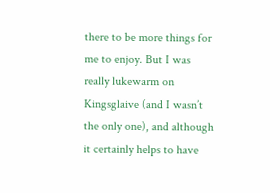there to be more things for me to enjoy. But I was really lukewarm on Kingsglaive (and I wasn’t the only one), and although it certainly helps to have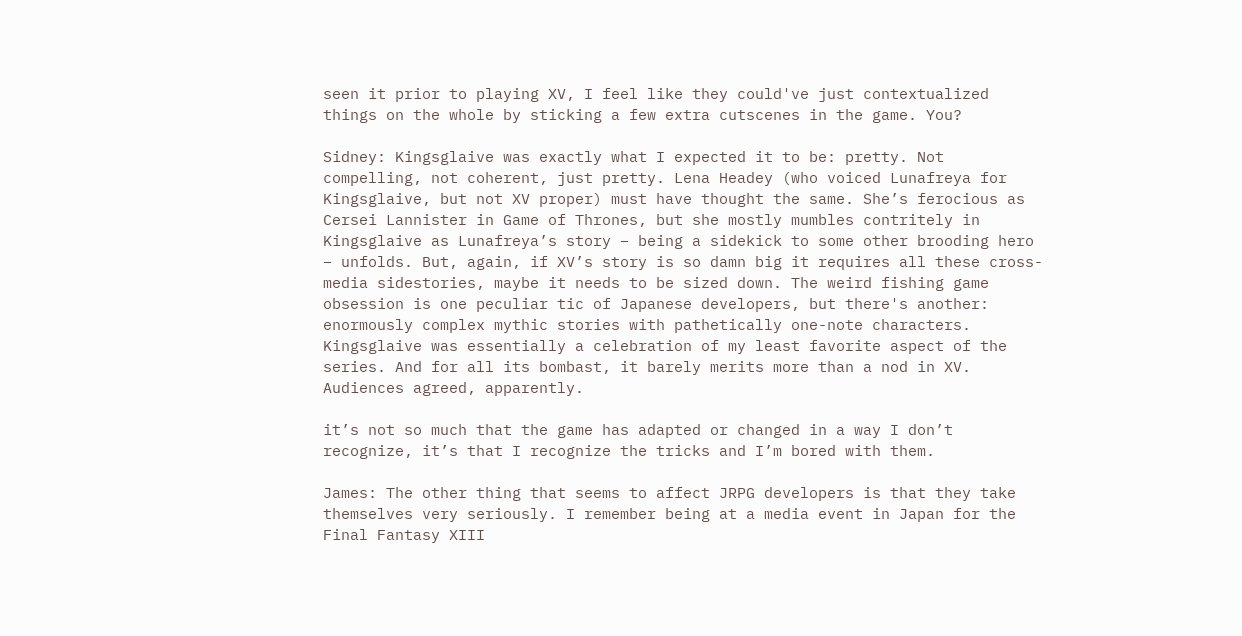seen it prior to playing XV, I feel like they could've just contextualized things on the whole by sticking a few extra cutscenes in the game. You?

Sidney: Kingsglaive was exactly what I expected it to be: pretty. Not compelling, not coherent, just pretty. Lena Headey (who voiced Lunafreya for Kingsglaive, but not XV proper) must have thought the same. She’s ferocious as Cersei Lannister in Game of Thrones, but she mostly mumbles contritely in Kingsglaive as Lunafreya’s story – being a sidekick to some other brooding hero – unfolds. But, again, if XV’s story is so damn big it requires all these cross-media sidestories, maybe it needs to be sized down. The weird fishing game obsession is one peculiar tic of Japanese developers, but there's another: enormously complex mythic stories with pathetically one-note characters. Kingsglaive was essentially a celebration of my least favorite aspect of the series. And for all its bombast, it barely merits more than a nod in XV. Audiences agreed, apparently.

it’s not so much that the game has adapted or changed in a way I don’t recognize, it’s that I recognize the tricks and I’m bored with them.

James: The other thing that seems to affect JRPG developers is that they take themselves very seriously. I remember being at a media event in Japan for the Final Fantasy XIII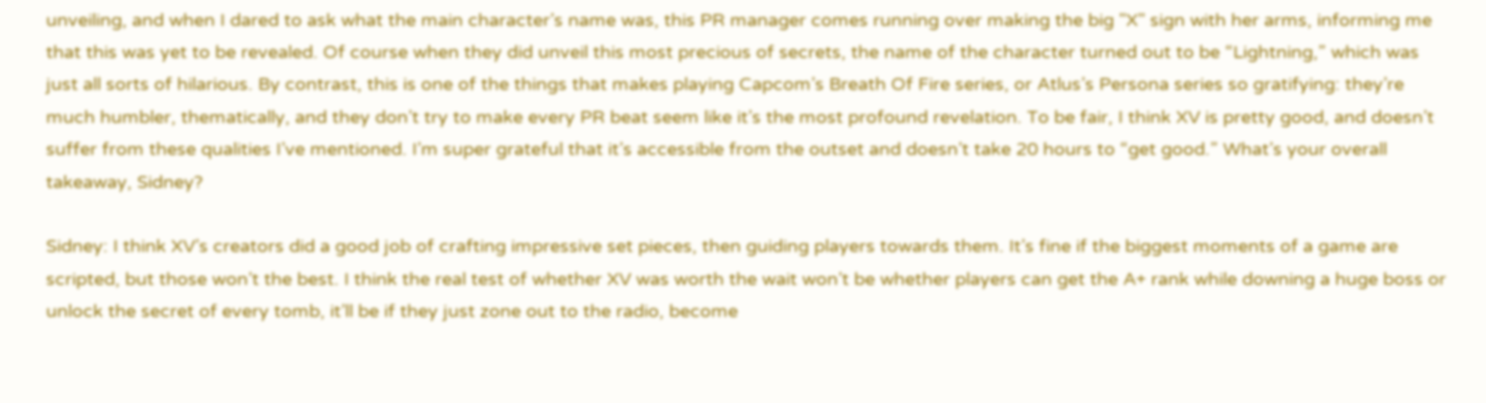unveiling, and when I dared to ask what the main character’s name was, this PR manager comes running over making the big "X" sign with her arms, informing me that this was yet to be revealed. Of course when they did unveil this most precious of secrets, the name of the character turned out to be “Lightning,” which was just all sorts of hilarious. By contrast, this is one of the things that makes playing Capcom’s Breath Of Fire series, or Atlus’s Persona series so gratifying: they’re much humbler, thematically, and they don’t try to make every PR beat seem like it’s the most profound revelation. To be fair, I think XV is pretty good, and doesn’t suffer from these qualities I’ve mentioned. I’m super grateful that it’s accessible from the outset and doesn’t take 20 hours to “get good.” What’s your overall takeaway, Sidney?

Sidney: I think XV’s creators did a good job of crafting impressive set pieces, then guiding players towards them. It’s fine if the biggest moments of a game are scripted, but those won’t the best. I think the real test of whether XV was worth the wait won’t be whether players can get the A+ rank while downing a huge boss or unlock the secret of every tomb, it’ll be if they just zone out to the radio, become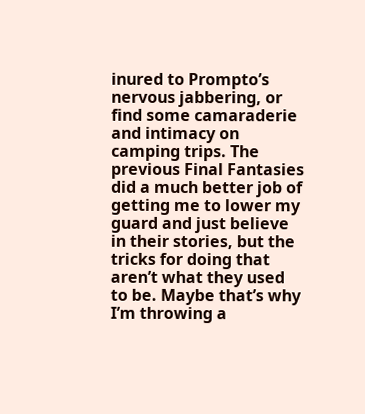inured to Prompto’s nervous jabbering, or find some camaraderie and intimacy on camping trips. The previous Final Fantasies did a much better job of getting me to lower my guard and just believe in their stories, but the tricks for doing that aren’t what they used to be. Maybe that’s why I’m throwing a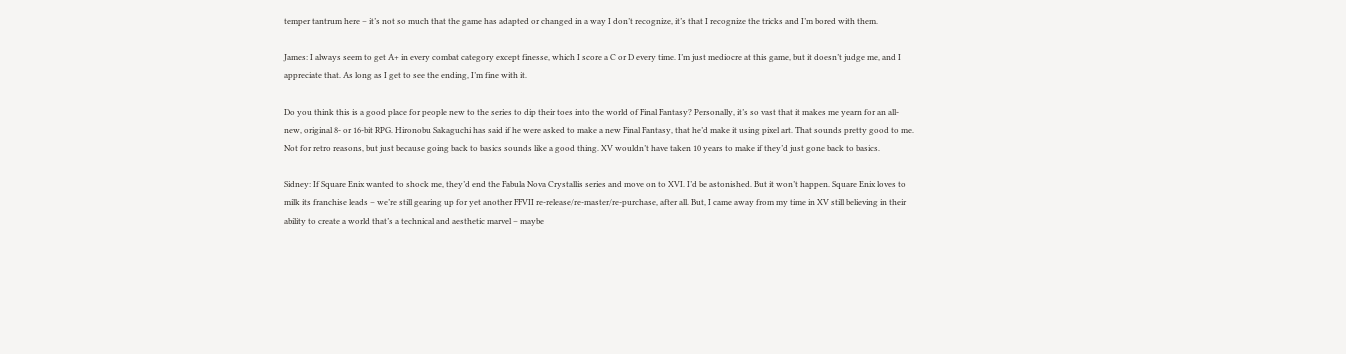temper tantrum here – it’s not so much that the game has adapted or changed in a way I don’t recognize, it’s that I recognize the tricks and I’m bored with them.

James: I always seem to get A+ in every combat category except finesse, which I score a C or D every time. I’m just mediocre at this game, but it doesn’t judge me, and I appreciate that. As long as I get to see the ending, I’m fine with it.

Do you think this is a good place for people new to the series to dip their toes into the world of Final Fantasy? Personally, it’s so vast that it makes me yearn for an all-new, original 8- or 16-bit RPG. Hironobu Sakaguchi has said if he were asked to make a new Final Fantasy, that he’d make it using pixel art. That sounds pretty good to me. Not for retro reasons, but just because going back to basics sounds like a good thing. XV wouldn’t have taken 10 years to make if they’d just gone back to basics.

Sidney: If Square Enix wanted to shock me, they’d end the Fabula Nova Crystallis series and move on to XVI. I’d be astonished. But it won’t happen. Square Enix loves to milk its franchise leads – we’re still gearing up for yet another FFVII re-release/re-master/re-purchase, after all. But, I came away from my time in XV still believing in their ability to create a world that’s a technical and aesthetic marvel – maybe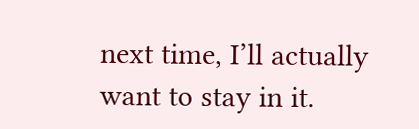next time, I’ll actually want to stay in it.